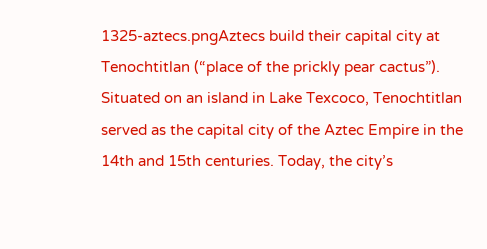1325-aztecs.pngAztecs build their capital city at Tenochtitlan (“place of the prickly pear cactus”). Situated on an island in Lake Texcoco, Tenochtitlan served as the capital city of the Aztec Empire in the 14th and 15th centuries. Today, the city’s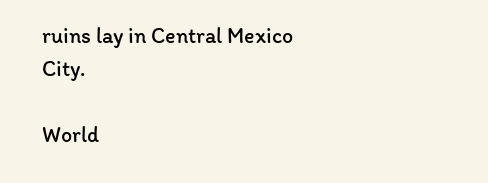ruins lay in Central Mexico City.

World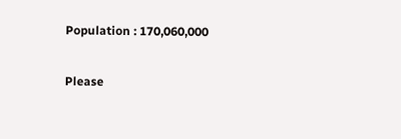Population : 170,060,000

Please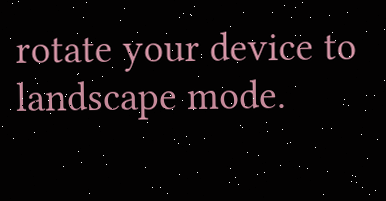rotate your device to landscape mode.